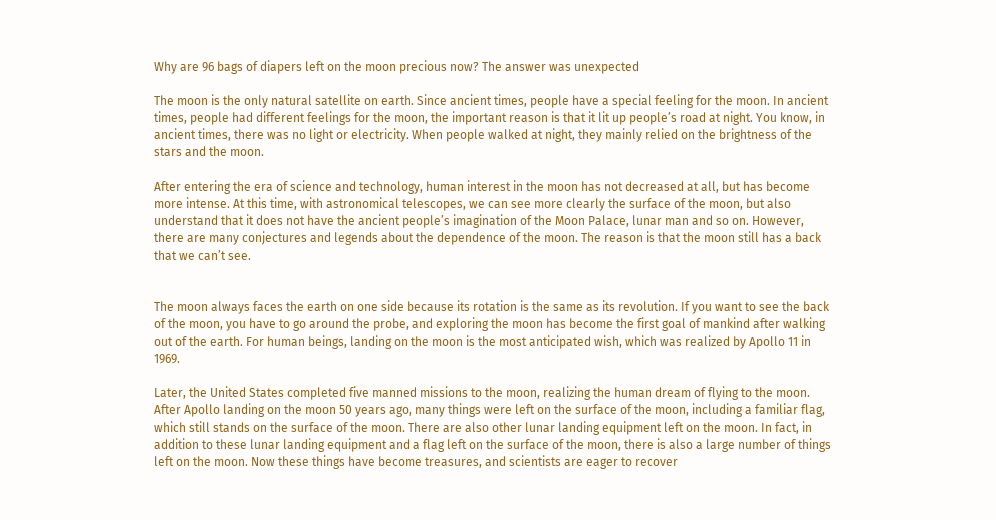Why are 96 bags of diapers left on the moon precious now? The answer was unexpected

The moon is the only natural satellite on earth. Since ancient times, people have a special feeling for the moon. In ancient times, people had different feelings for the moon, the important reason is that it lit up people’s road at night. You know, in ancient times, there was no light or electricity. When people walked at night, they mainly relied on the brightness of the stars and the moon.

After entering the era of science and technology, human interest in the moon has not decreased at all, but has become more intense. At this time, with astronomical telescopes, we can see more clearly the surface of the moon, but also understand that it does not have the ancient people’s imagination of the Moon Palace, lunar man and so on. However, there are many conjectures and legends about the dependence of the moon. The reason is that the moon still has a back that we can’t see.


The moon always faces the earth on one side because its rotation is the same as its revolution. If you want to see the back of the moon, you have to go around the probe, and exploring the moon has become the first goal of mankind after walking out of the earth. For human beings, landing on the moon is the most anticipated wish, which was realized by Apollo 11 in 1969.

Later, the United States completed five manned missions to the moon, realizing the human dream of flying to the moon. After Apollo landing on the moon 50 years ago, many things were left on the surface of the moon, including a familiar flag, which still stands on the surface of the moon. There are also other lunar landing equipment left on the moon. In fact, in addition to these lunar landing equipment and a flag left on the surface of the moon, there is also a large number of things left on the moon. Now these things have become treasures, and scientists are eager to recover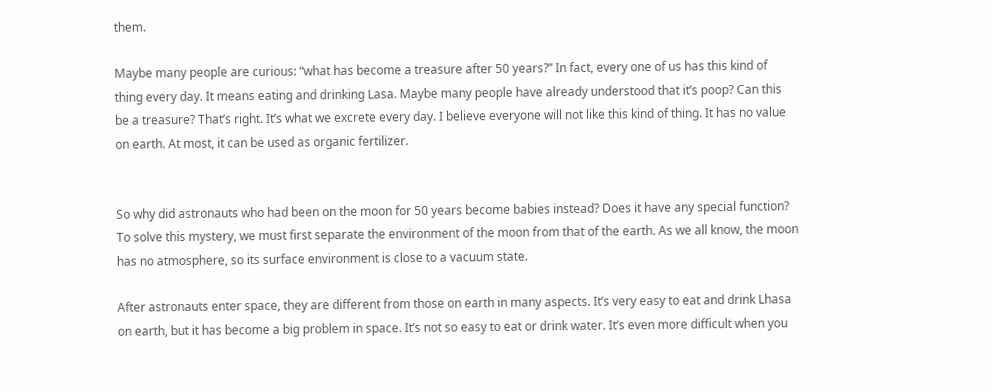them.

Maybe many people are curious: “what has become a treasure after 50 years?” In fact, every one of us has this kind of thing every day. It means eating and drinking Lasa. Maybe many people have already understood that it’s poop? Can this be a treasure? That’s right. It’s what we excrete every day. I believe everyone will not like this kind of thing. It has no value on earth. At most, it can be used as organic fertilizer.


So why did astronauts who had been on the moon for 50 years become babies instead? Does it have any special function? To solve this mystery, we must first separate the environment of the moon from that of the earth. As we all know, the moon has no atmosphere, so its surface environment is close to a vacuum state.

After astronauts enter space, they are different from those on earth in many aspects. It’s very easy to eat and drink Lhasa on earth, but it has become a big problem in space. It’s not so easy to eat or drink water. It’s even more difficult when you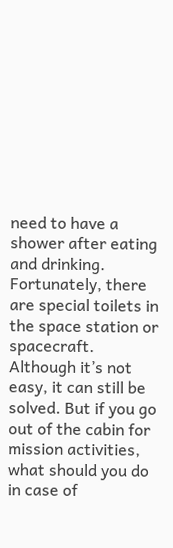need to have a shower after eating and drinking. Fortunately, there are special toilets in the space station or spacecraft. Although it’s not easy, it can still be solved. But if you go out of the cabin for mission activities, what should you do in case of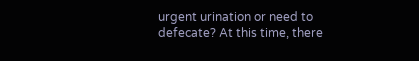urgent urination or need to defecate? At this time, there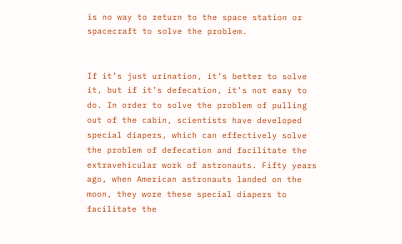is no way to return to the space station or spacecraft to solve the problem.


If it’s just urination, it’s better to solve it, but if it’s defecation, it’s not easy to do. In order to solve the problem of pulling out of the cabin, scientists have developed special diapers, which can effectively solve the problem of defecation and facilitate the extravehicular work of astronauts. Fifty years ago, when American astronauts landed on the moon, they wore these special diapers to facilitate the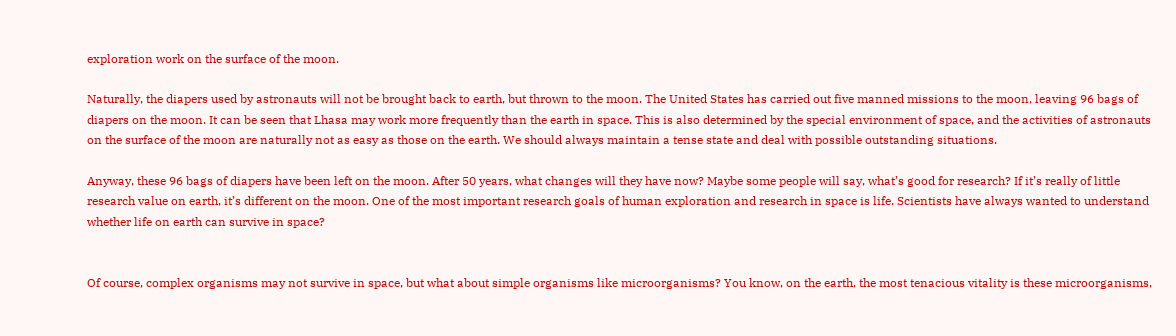exploration work on the surface of the moon.

Naturally, the diapers used by astronauts will not be brought back to earth, but thrown to the moon. The United States has carried out five manned missions to the moon, leaving 96 bags of diapers on the moon. It can be seen that Lhasa may work more frequently than the earth in space. This is also determined by the special environment of space, and the activities of astronauts on the surface of the moon are naturally not as easy as those on the earth. We should always maintain a tense state and deal with possible outstanding situations.

Anyway, these 96 bags of diapers have been left on the moon. After 50 years, what changes will they have now? Maybe some people will say, what’s good for research? If it’s really of little research value on earth, it’s different on the moon. One of the most important research goals of human exploration and research in space is life. Scientists have always wanted to understand whether life on earth can survive in space?


Of course, complex organisms may not survive in space, but what about simple organisms like microorganisms? You know, on the earth, the most tenacious vitality is these microorganisms,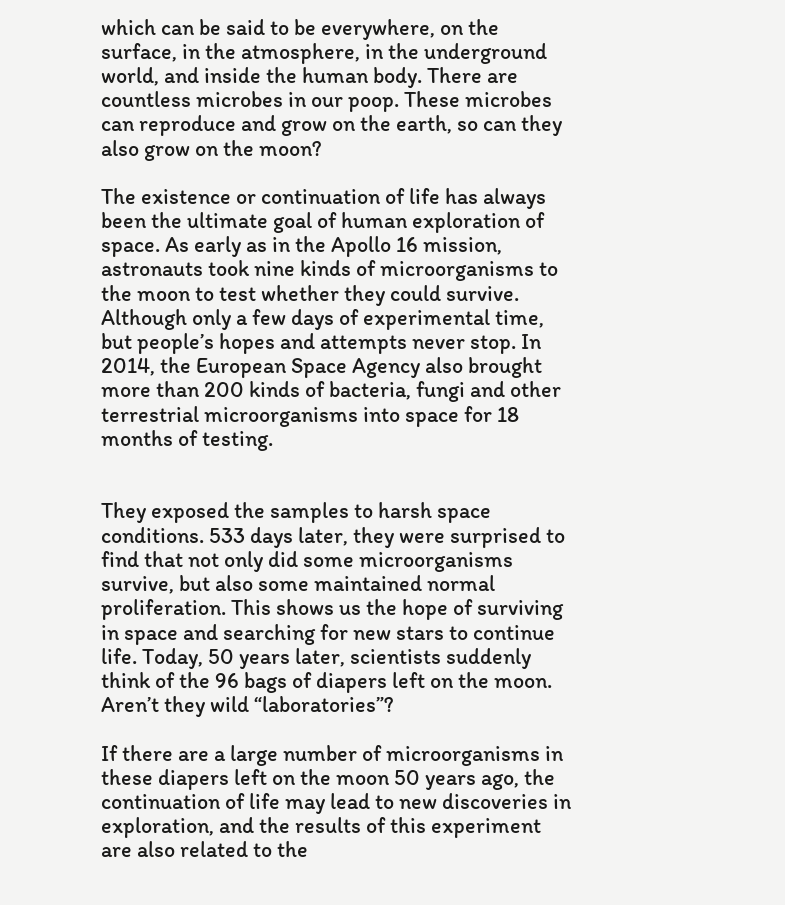which can be said to be everywhere, on the surface, in the atmosphere, in the underground world, and inside the human body. There are countless microbes in our poop. These microbes can reproduce and grow on the earth, so can they also grow on the moon?

The existence or continuation of life has always been the ultimate goal of human exploration of space. As early as in the Apollo 16 mission, astronauts took nine kinds of microorganisms to the moon to test whether they could survive. Although only a few days of experimental time, but people’s hopes and attempts never stop. In 2014, the European Space Agency also brought more than 200 kinds of bacteria, fungi and other terrestrial microorganisms into space for 18 months of testing.


They exposed the samples to harsh space conditions. 533 days later, they were surprised to find that not only did some microorganisms survive, but also some maintained normal proliferation. This shows us the hope of surviving in space and searching for new stars to continue life. Today, 50 years later, scientists suddenly think of the 96 bags of diapers left on the moon. Aren’t they wild “laboratories”?

If there are a large number of microorganisms in these diapers left on the moon 50 years ago, the continuation of life may lead to new discoveries in exploration, and the results of this experiment are also related to the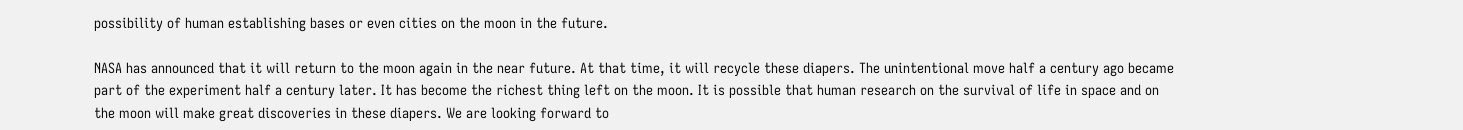possibility of human establishing bases or even cities on the moon in the future.

NASA has announced that it will return to the moon again in the near future. At that time, it will recycle these diapers. The unintentional move half a century ago became part of the experiment half a century later. It has become the richest thing left on the moon. It is possible that human research on the survival of life in space and on the moon will make great discoveries in these diapers. We are looking forward to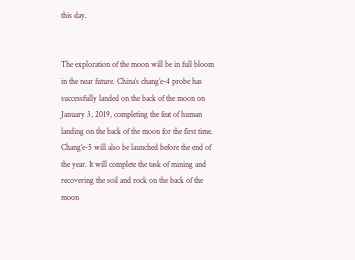this day.


The exploration of the moon will be in full bloom in the near future. China’s chang’e-4 probe has successfully landed on the back of the moon on January 3, 2019, completing the feat of human landing on the back of the moon for the first time. Chang’e-5 will also be launched before the end of the year. It will complete the task of mining and recovering the soil and rock on the back of the moon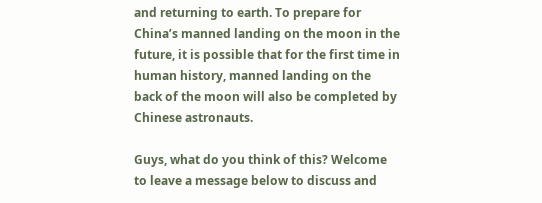and returning to earth. To prepare for China’s manned landing on the moon in the future, it is possible that for the first time in human history, manned landing on the back of the moon will also be completed by Chinese astronauts.

Guys, what do you think of this? Welcome to leave a message below to discuss and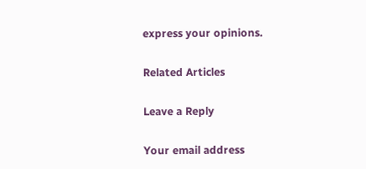express your opinions.

Related Articles

Leave a Reply

Your email address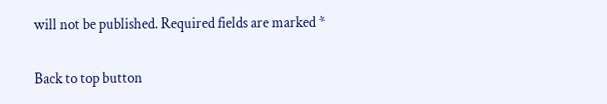will not be published. Required fields are marked *

Back to top button